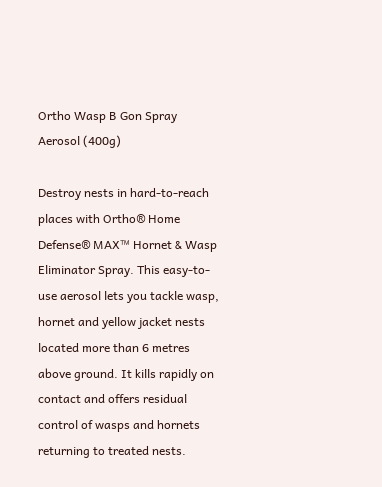Ortho Wasp B Gon Spray Aerosol (400g)

Destroy nests in hard-to-reach places with Ortho® Home Defense® MAX™ Hornet & Wasp Eliminator Spray. This easy-to-use aerosol lets you tackle wasp, hornet and yellow jacket nests located more than 6 metres above ground. It kills rapidly on contact and offers residual control of wasps and hornets returning to treated nests.